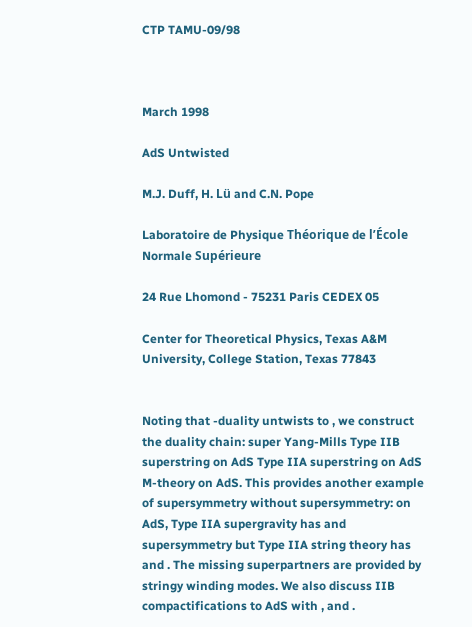CTP TAMU-09/98



March 1998

AdS Untwisted

M.J. Duff, H. Lü and C.N. Pope

Laboratoire de Physique Théorique de l’École Normale Supérieure

24 Rue Lhomond - 75231 Paris CEDEX 05

Center for Theoretical Physics, Texas A&M University, College Station, Texas 77843


Noting that -duality untwists to , we construct the duality chain: super Yang-Mills Type IIB superstring on AdS Type IIA superstring on AdS M-theory on AdS. This provides another example of supersymmetry without supersymmetry: on AdS, Type IIA supergravity has and supersymmetry but Type IIA string theory has and . The missing superpartners are provided by stringy winding modes. We also discuss IIB compactifications to AdS with , and .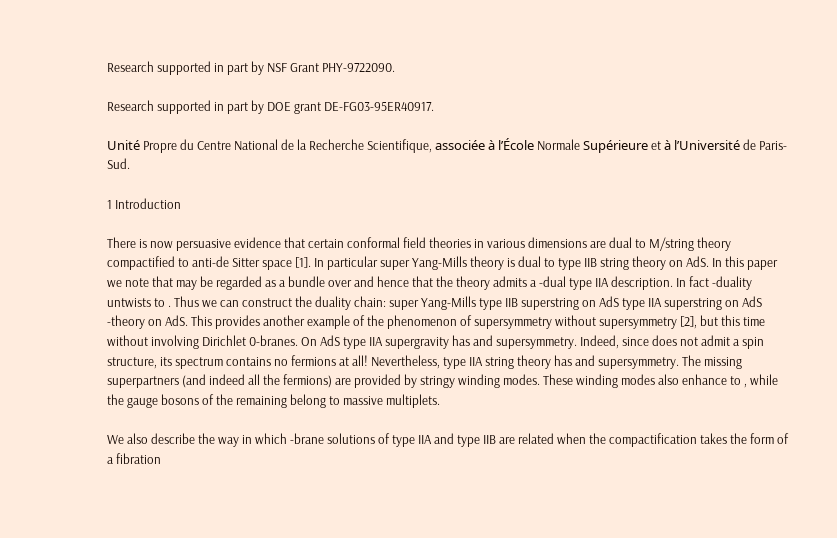Research supported in part by NSF Grant PHY-9722090.

Research supported in part by DOE grant DE-FG03-95ER40917.

Unité Propre du Centre National de la Recherche Scientifique, associée à l’École Normale Supérieure et à l’Université de Paris-Sud.

1 Introduction

There is now persuasive evidence that certain conformal field theories in various dimensions are dual to M/string theory compactified to anti-de Sitter space [1]. In particular super Yang-Mills theory is dual to type IIB string theory on AdS. In this paper we note that may be regarded as a bundle over and hence that the theory admits a -dual type IIA description. In fact -duality untwists to . Thus we can construct the duality chain: super Yang-Mills type IIB superstring on AdS type IIA superstring on AdS -theory on AdS. This provides another example of the phenomenon of supersymmetry without supersymmetry [2], but this time without involving Dirichlet 0-branes. On AdS type IIA supergravity has and supersymmetry. Indeed, since does not admit a spin structure, its spectrum contains no fermions at all! Nevertheless, type IIA string theory has and supersymmetry. The missing superpartners (and indeed all the fermions) are provided by stringy winding modes. These winding modes also enhance to , while the gauge bosons of the remaining belong to massive multiplets.

We also describe the way in which -brane solutions of type IIA and type IIB are related when the compactification takes the form of a fibration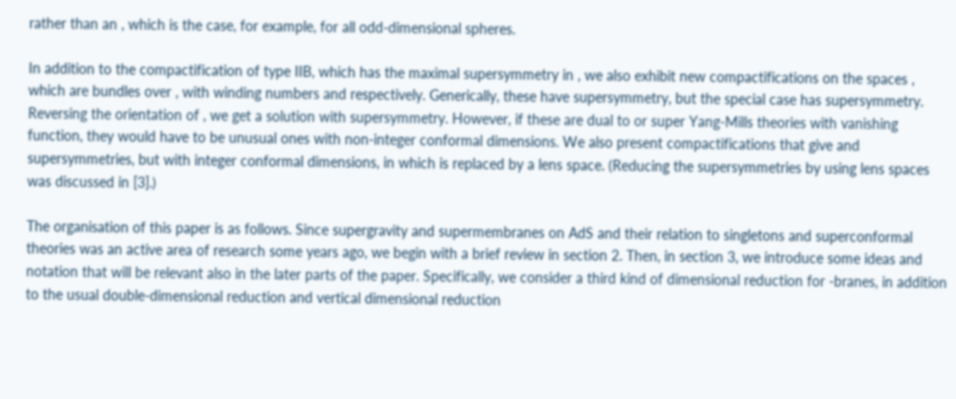rather than an , which is the case, for example, for all odd-dimensional spheres.

In addition to the compactification of type IIB, which has the maximal supersymmetry in , we also exhibit new compactifications on the spaces , which are bundles over , with winding numbers and respectively. Generically, these have supersymmetry, but the special case has supersymmetry. Reversing the orientation of , we get a solution with supersymmetry. However, if these are dual to or super Yang-Mills theories with vanishing function, they would have to be unusual ones with non-integer conformal dimensions. We also present compactifications that give and supersymmetries, but with integer conformal dimensions, in which is replaced by a lens space. (Reducing the supersymmetries by using lens spaces was discussed in [3].)

The organisation of this paper is as follows. Since supergravity and supermembranes on AdS and their relation to singletons and superconformal theories was an active area of research some years ago, we begin with a brief review in section 2. Then, in section 3, we introduce some ideas and notation that will be relevant also in the later parts of the paper. Specifically, we consider a third kind of dimensional reduction for -branes, in addition to the usual double-dimensional reduction and vertical dimensional reduction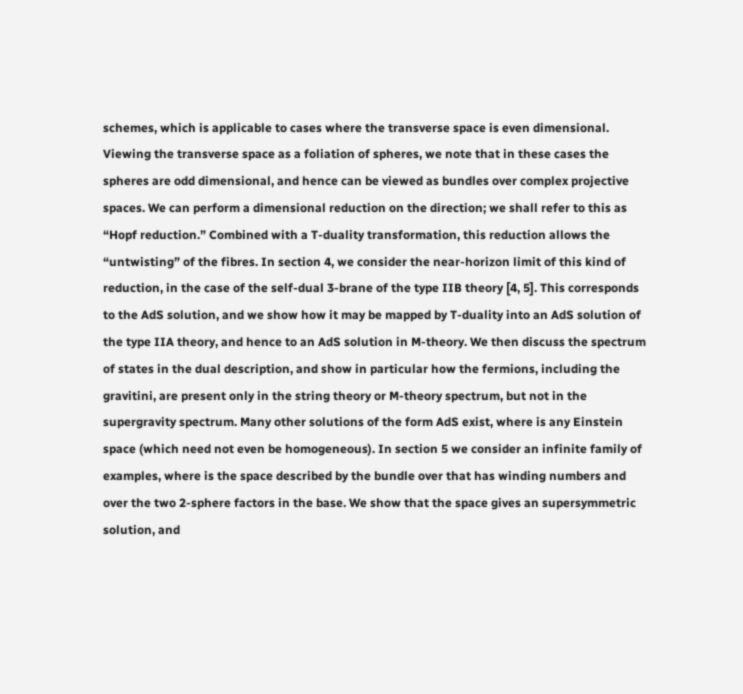schemes, which is applicable to cases where the transverse space is even dimensional. Viewing the transverse space as a foliation of spheres, we note that in these cases the spheres are odd dimensional, and hence can be viewed as bundles over complex projective spaces. We can perform a dimensional reduction on the direction; we shall refer to this as “Hopf reduction.” Combined with a T-duality transformation, this reduction allows the “untwisting” of the fibres. In section 4, we consider the near-horizon limit of this kind of reduction, in the case of the self-dual 3-brane of the type IIB theory [4, 5]. This corresponds to the AdS solution, and we show how it may be mapped by T-duality into an AdS solution of the type IIA theory, and hence to an AdS solution in M-theory. We then discuss the spectrum of states in the dual description, and show in particular how the fermions, including the gravitini, are present only in the string theory or M-theory spectrum, but not in the supergravity spectrum. Many other solutions of the form AdS exist, where is any Einstein space (which need not even be homogeneous). In section 5 we consider an infinite family of examples, where is the space described by the bundle over that has winding numbers and over the two 2-sphere factors in the base. We show that the space gives an supersymmetric solution, and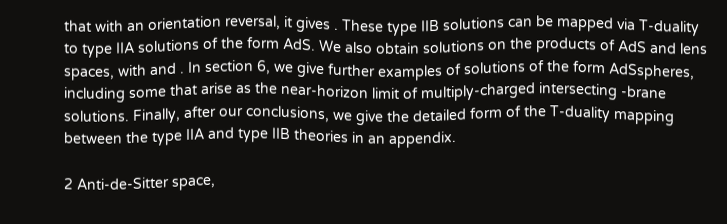that with an orientation reversal, it gives . These type IIB solutions can be mapped via T-duality to type IIA solutions of the form AdS. We also obtain solutions on the products of AdS and lens spaces, with and . In section 6, we give further examples of solutions of the form AdSspheres, including some that arise as the near-horizon limit of multiply-charged intersecting -brane solutions. Finally, after our conclusions, we give the detailed form of the T-duality mapping between the type IIA and type IIB theories in an appendix.

2 Anti-de-Sitter space,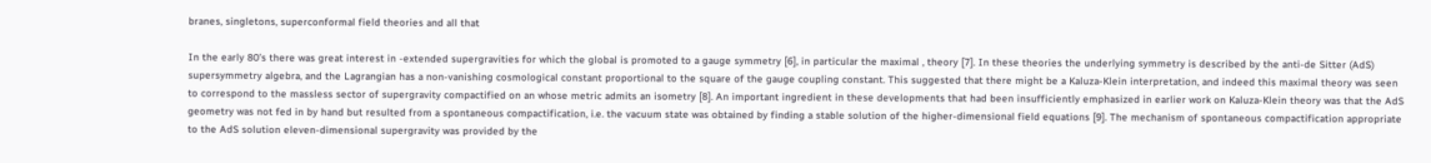branes, singletons, superconformal field theories and all that

In the early 80’s there was great interest in -extended supergravities for which the global is promoted to a gauge symmetry [6], in particular the maximal , theory [7]. In these theories the underlying symmetry is described by the anti-de Sitter (AdS) supersymmetry algebra, and the Lagrangian has a non-vanishing cosmological constant proportional to the square of the gauge coupling constant. This suggested that there might be a Kaluza-Klein interpretation, and indeed this maximal theory was seen to correspond to the massless sector of supergravity compactified on an whose metric admits an isometry [8]. An important ingredient in these developments that had been insufficiently emphasized in earlier work on Kaluza-Klein theory was that the AdS geometry was not fed in by hand but resulted from a spontaneous compactification, i.e. the vacuum state was obtained by finding a stable solution of the higher-dimensional field equations [9]. The mechanism of spontaneous compactification appropriate to the AdS solution eleven-dimensional supergravity was provided by the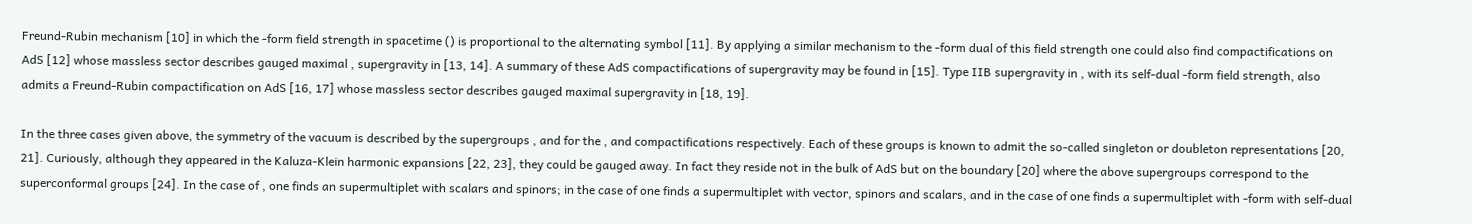Freund-Rubin mechanism [10] in which the -form field strength in spacetime () is proportional to the alternating symbol [11]. By applying a similar mechanism to the -form dual of this field strength one could also find compactifications on AdS [12] whose massless sector describes gauged maximal , supergravity in [13, 14]. A summary of these AdS compactifications of supergravity may be found in [15]. Type IIB supergravity in , with its self-dual -form field strength, also admits a Freund-Rubin compactification on AdS [16, 17] whose massless sector describes gauged maximal supergravity in [18, 19].

In the three cases given above, the symmetry of the vacuum is described by the supergroups , and for the , and compactifications respectively. Each of these groups is known to admit the so-called singleton or doubleton representations [20, 21]. Curiously, although they appeared in the Kaluza-Klein harmonic expansions [22, 23], they could be gauged away. In fact they reside not in the bulk of AdS but on the boundary [20] where the above supergroups correspond to the superconformal groups [24]. In the case of , one finds an supermultiplet with scalars and spinors; in the case of one finds a supermultiplet with vector, spinors and scalars, and in the case of one finds a supermultiplet with -form with self-dual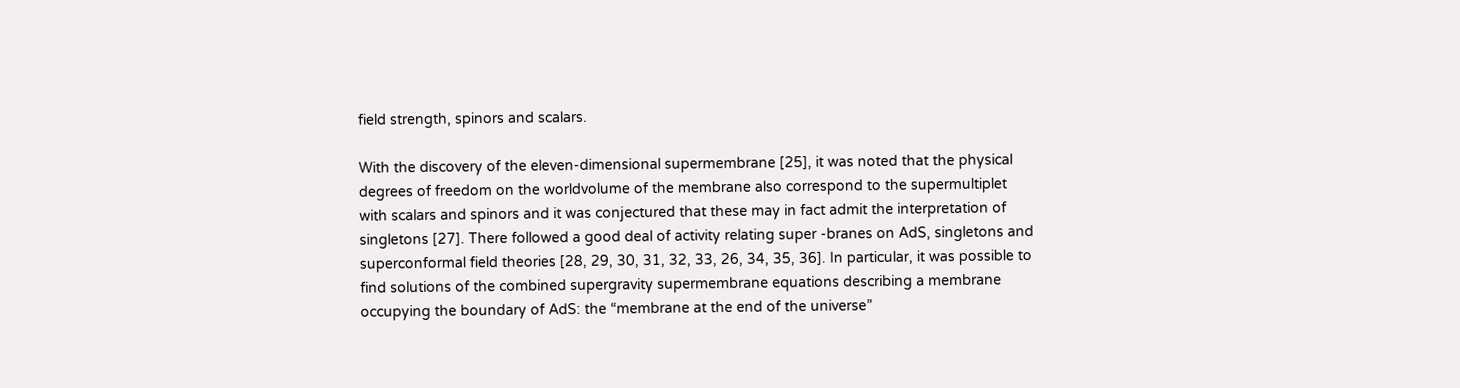field strength, spinors and scalars.

With the discovery of the eleven-dimensional supermembrane [25], it was noted that the physical degrees of freedom on the worldvolume of the membrane also correspond to the supermultiplet with scalars and spinors and it was conjectured that these may in fact admit the interpretation of singletons [27]. There followed a good deal of activity relating super -branes on AdS, singletons and superconformal field theories [28, 29, 30, 31, 32, 33, 26, 34, 35, 36]. In particular, it was possible to find solutions of the combined supergravity supermembrane equations describing a membrane occupying the boundary of AdS: the “membrane at the end of the universe”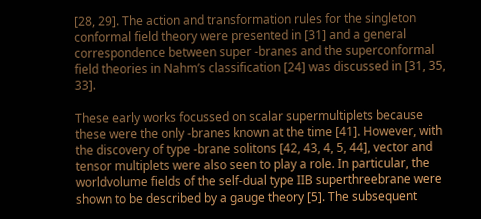[28, 29]. The action and transformation rules for the singleton conformal field theory were presented in [31] and a general correspondence between super -branes and the superconformal field theories in Nahm’s classification [24] was discussed in [31, 35, 33].

These early works focussed on scalar supermultiplets because these were the only -branes known at the time [41]. However, with the discovery of type -brane solitons [42, 43, 4, 5, 44], vector and tensor multiplets were also seen to play a role. In particular, the worldvolume fields of the self-dual type IIB superthreebrane were shown to be described by a gauge theory [5]. The subsequent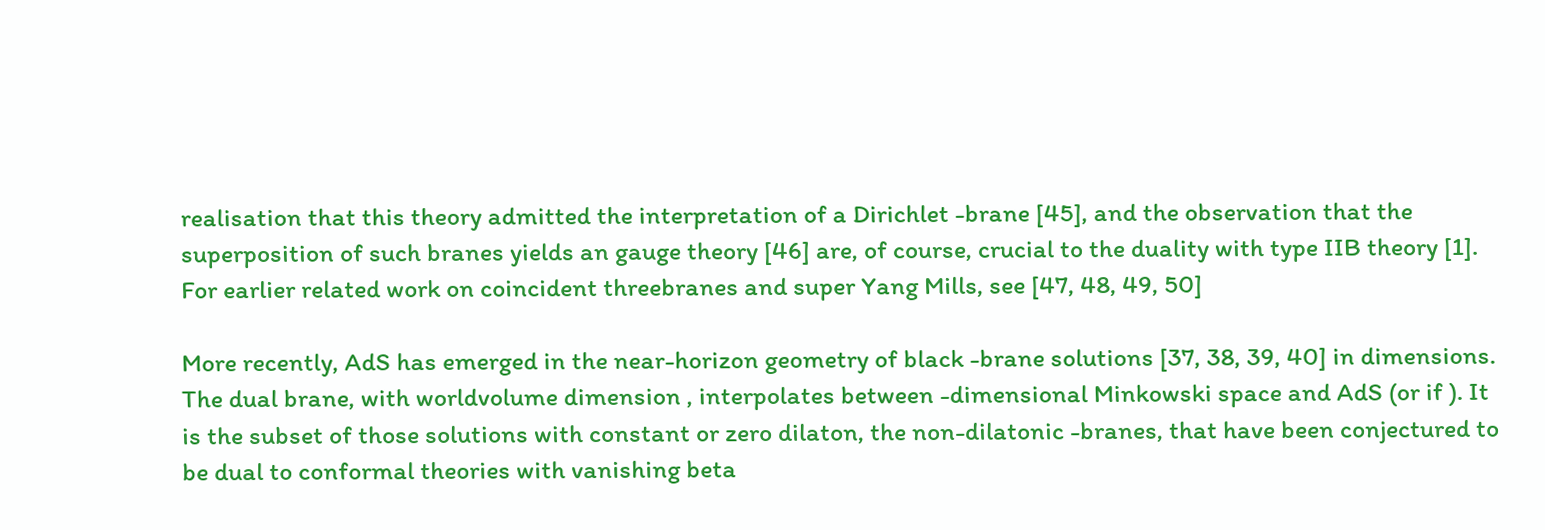realisation that this theory admitted the interpretation of a Dirichlet -brane [45], and the observation that the superposition of such branes yields an gauge theory [46] are, of course, crucial to the duality with type IIB theory [1]. For earlier related work on coincident threebranes and super Yang Mills, see [47, 48, 49, 50]

More recently, AdS has emerged in the near-horizon geometry of black -brane solutions [37, 38, 39, 40] in dimensions. The dual brane, with worldvolume dimension , interpolates between -dimensional Minkowski space and AdS (or if ). It is the subset of those solutions with constant or zero dilaton, the non-dilatonic -branes, that have been conjectured to be dual to conformal theories with vanishing beta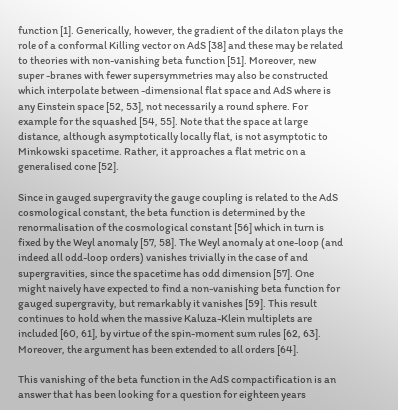function [1]. Generically, however, the gradient of the dilaton plays the role of a conformal Killing vector on AdS [38] and these may be related to theories with non-vanishing beta function [51]. Moreover, new super -branes with fewer supersymmetries may also be constructed which interpolate between -dimensional flat space and AdS where is any Einstein space [52, 53], not necessarily a round sphere. For example for the squashed [54, 55]. Note that the space at large distance, although asymptotically locally flat, is not asymptotic to Minkowski spacetime. Rather, it approaches a flat metric on a generalised cone [52].

Since in gauged supergravity the gauge coupling is related to the AdS cosmological constant, the beta function is determined by the renormalisation of the cosmological constant [56] which in turn is fixed by the Weyl anomaly [57, 58]. The Weyl anomaly at one-loop (and indeed all odd-loop orders) vanishes trivially in the case of and supergravities, since the spacetime has odd dimension [57]. One might naively have expected to find a non-vanishing beta function for gauged supergravity, but remarkably it vanishes [59]. This result continues to hold when the massive Kaluza-Klein multiplets are included [60, 61], by virtue of the spin-moment sum rules [62, 63]. Moreover, the argument has been extended to all orders [64].

This vanishing of the beta function in the AdS compactification is an answer that has been looking for a question for eighteen years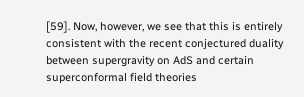[59]. Now, however, we see that this is entirely consistent with the recent conjectured duality between supergravity on AdS and certain superconformal field theories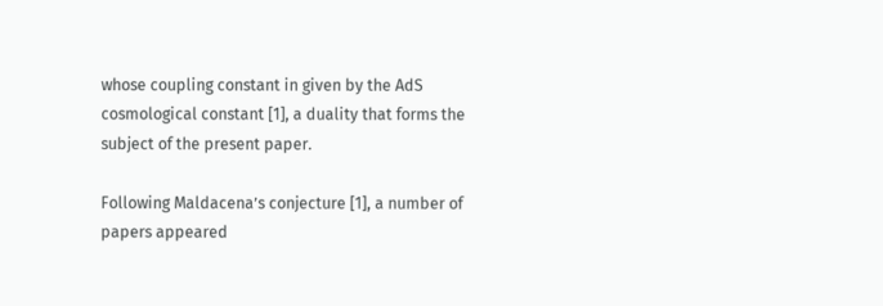whose coupling constant in given by the AdS cosmological constant [1], a duality that forms the subject of the present paper.

Following Maldacena’s conjecture [1], a number of papers appeared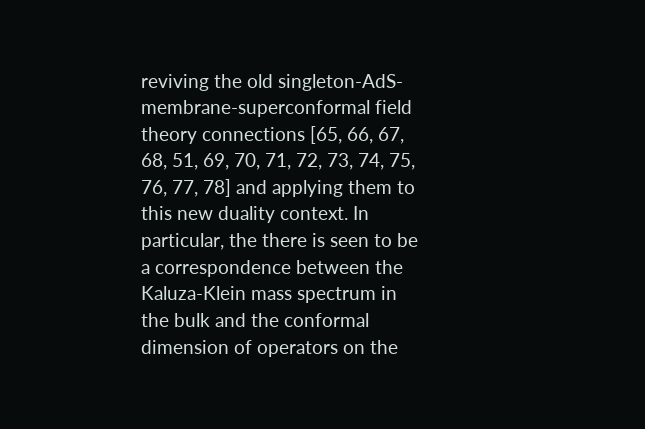reviving the old singleton-AdS-membrane-superconformal field theory connections [65, 66, 67, 68, 51, 69, 70, 71, 72, 73, 74, 75, 76, 77, 78] and applying them to this new duality context. In particular, the there is seen to be a correspondence between the Kaluza-Klein mass spectrum in the bulk and the conformal dimension of operators on the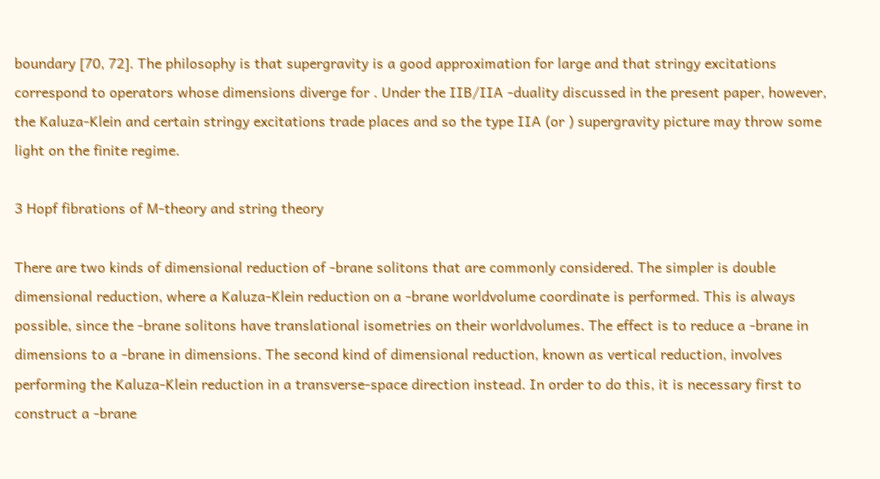boundary [70, 72]. The philosophy is that supergravity is a good approximation for large and that stringy excitations correspond to operators whose dimensions diverge for . Under the IIB/IIA -duality discussed in the present paper, however, the Kaluza-Klein and certain stringy excitations trade places and so the type IIA (or ) supergravity picture may throw some light on the finite regime.

3 Hopf fibrations of M-theory and string theory

There are two kinds of dimensional reduction of -brane solitons that are commonly considered. The simpler is double dimensional reduction, where a Kaluza-Klein reduction on a -brane worldvolume coordinate is performed. This is always possible, since the -brane solitons have translational isometries on their worldvolumes. The effect is to reduce a -brane in dimensions to a -brane in dimensions. The second kind of dimensional reduction, known as vertical reduction, involves performing the Kaluza-Klein reduction in a transverse-space direction instead. In order to do this, it is necessary first to construct a -brane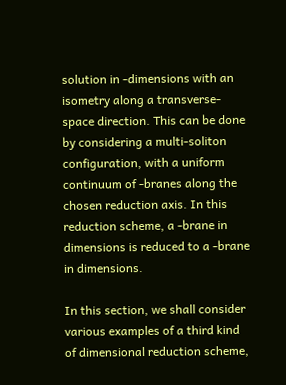solution in -dimensions with an isometry along a transverse-space direction. This can be done by considering a multi-soliton configuration, with a uniform continuum of -branes along the chosen reduction axis. In this reduction scheme, a -brane in dimensions is reduced to a -brane in dimensions.

In this section, we shall consider various examples of a third kind of dimensional reduction scheme,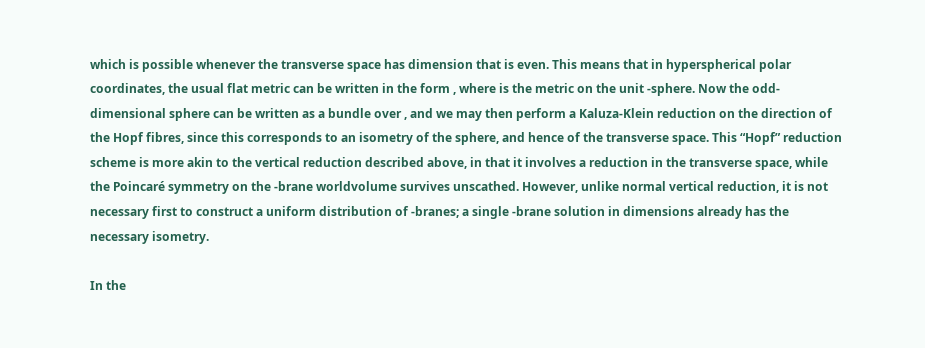which is possible whenever the transverse space has dimension that is even. This means that in hyperspherical polar coordinates, the usual flat metric can be written in the form , where is the metric on the unit -sphere. Now the odd-dimensional sphere can be written as a bundle over , and we may then perform a Kaluza-Klein reduction on the direction of the Hopf fibres, since this corresponds to an isometry of the sphere, and hence of the transverse space. This “Hopf” reduction scheme is more akin to the vertical reduction described above, in that it involves a reduction in the transverse space, while the Poincaré symmetry on the -brane worldvolume survives unscathed. However, unlike normal vertical reduction, it is not necessary first to construct a uniform distribution of -branes; a single -brane solution in dimensions already has the necessary isometry.

In the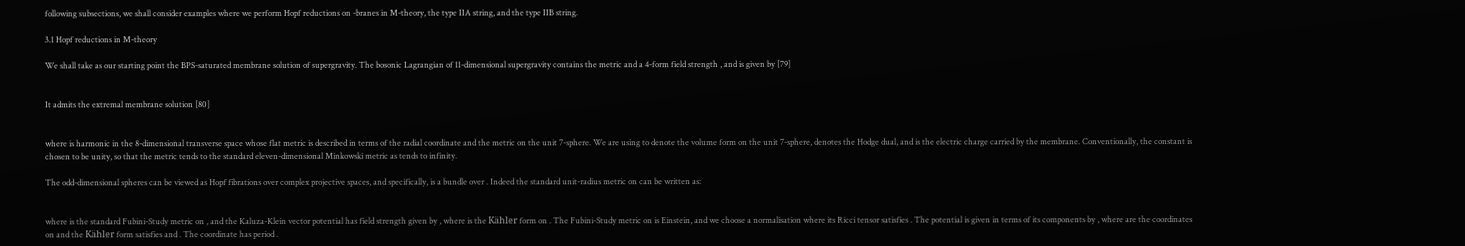following subsections, we shall consider examples where we perform Hopf reductions on -branes in M-theory, the type IIA string, and the type IIB string.

3.1 Hopf reductions in M-theory

We shall take as our starting point the BPS-saturated membrane solution of supergravity. The bosonic Lagrangian of 11-dimensional supergravity contains the metric and a 4-form field strength , and is given by [79]


It admits the extremal membrane solution [80]


where is harmonic in the 8-dimensional transverse space whose flat metric is described in terms of the radial coordinate and the metric on the unit 7-sphere. We are using to denote the volume form on the unit 7-sphere, denotes the Hodge dual, and is the electric charge carried by the membrane. Conventionally, the constant is chosen to be unity, so that the metric tends to the standard eleven-dimensional Minkowski metric as tends to infinity.

The odd-dimensional spheres can be viewed as Hopf fibrations over complex projective spaces, and specifically, is a bundle over . Indeed the standard unit-radius metric on can be written as:


where is the standard Fubini-Study metric on , and the Kaluza-Klein vector potential has field strength given by , where is the Kähler form on . The Fubini-Study metric on is Einstein, and we choose a normalisation where its Ricci tensor satisfies . The potential is given in terms of its components by , where are the coordinates on and the Kähler form satisfies and . The coordinate has period .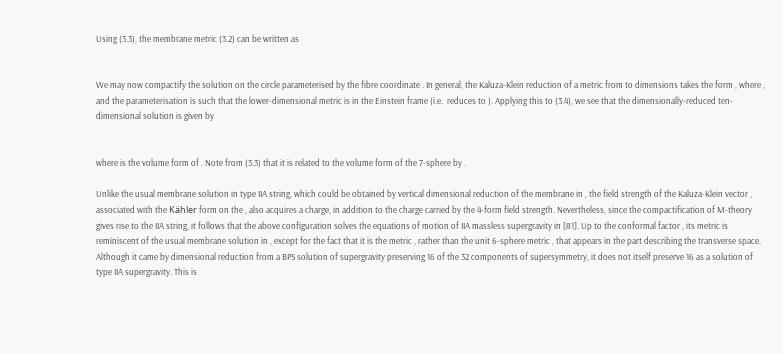Using (3.3), the membrane metric (3.2) can be written as


We may now compactify the solution on the circle parameterised by the fibre coordinate . In general, the Kaluza-Klein reduction of a metric from to dimensions takes the form , where , and the parameterisation is such that the lower-dimensional metric is in the Einstein frame (i.e.  reduces to ). Applying this to (3.4), we see that the dimensionally-reduced ten-dimensional solution is given by


where is the volume form of . Note from (3.3) that it is related to the volume form of the 7-sphere by .

Unlike the usual membrane solution in type IIA string, which could be obtained by vertical dimensional reduction of the membrane in , the field strength of the Kaluza-Klein vector , associated with the Kähler form on the , also acquires a charge, in addition to the charge carried by the 4-form field strength. Nevertheless, since the compactification of M-theory gives rise to the IIA string, it follows that the above configuration solves the equations of motion of IIA massless supergravity in [81]. Up to the conformal factor , its metric is reminiscent of the usual membrane solution in , except for the fact that it is the metric , rather than the unit 6-sphere metric , that appears in the part describing the transverse space. Although it came by dimensional reduction from a BPS solution of supergravity preserving 16 of the 32 components of supersymmetry, it does not itself preserve 16 as a solution of type IIA supergravity. This is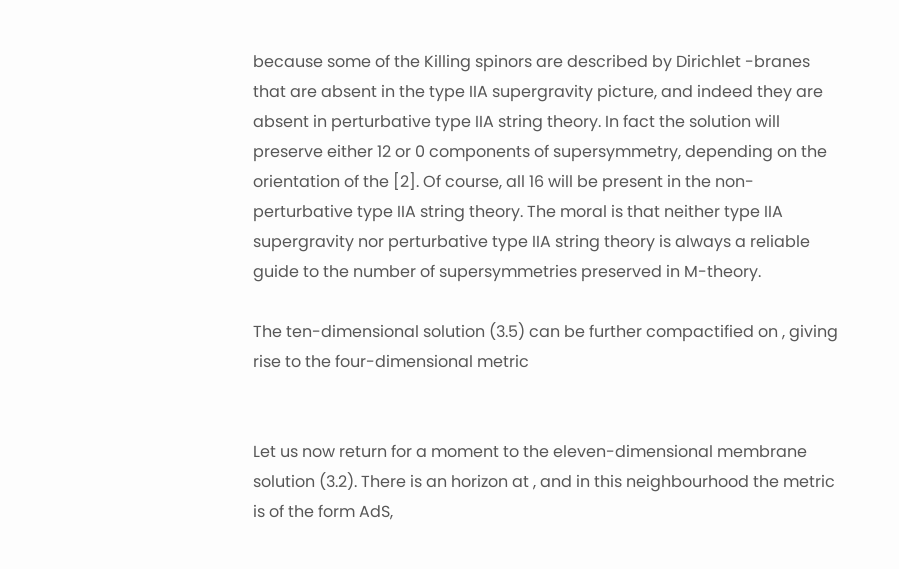because some of the Killing spinors are described by Dirichlet -branes that are absent in the type IIA supergravity picture, and indeed they are absent in perturbative type IIA string theory. In fact the solution will preserve either 12 or 0 components of supersymmetry, depending on the orientation of the [2]. Of course, all 16 will be present in the non-perturbative type IIA string theory. The moral is that neither type IIA supergravity nor perturbative type IIA string theory is always a reliable guide to the number of supersymmetries preserved in M-theory.

The ten-dimensional solution (3.5) can be further compactified on , giving rise to the four-dimensional metric


Let us now return for a moment to the eleven-dimensional membrane solution (3.2). There is an horizon at , and in this neighbourhood the metric is of the form AdS,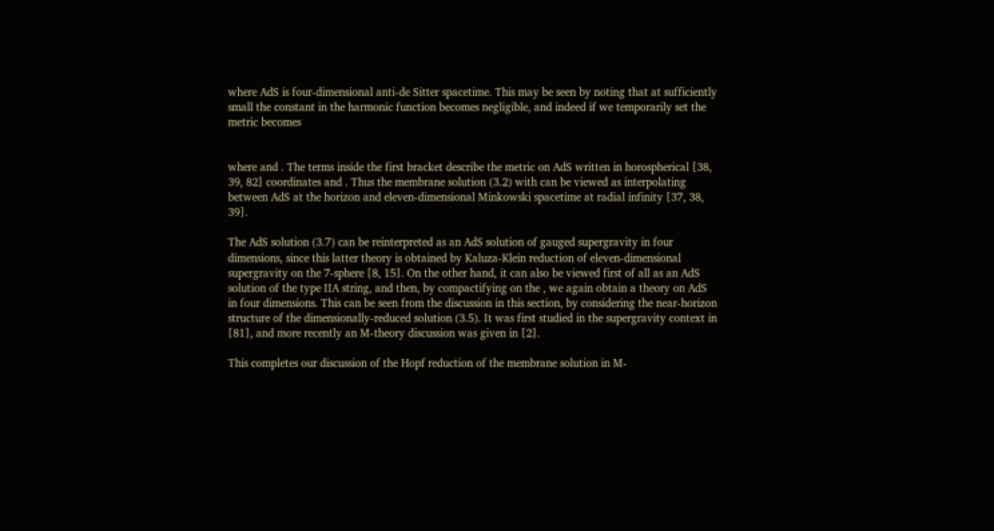where AdS is four-dimensional anti-de Sitter spacetime. This may be seen by noting that at sufficiently small the constant in the harmonic function becomes negligible, and indeed if we temporarily set the metric becomes


where and . The terms inside the first bracket describe the metric on AdS written in horospherical [38, 39, 82] coordinates and . Thus the membrane solution (3.2) with can be viewed as interpolating between AdS at the horizon and eleven-dimensional Minkowski spacetime at radial infinity [37, 38, 39].

The AdS solution (3.7) can be reinterpreted as an AdS solution of gauged supergravity in four dimensions, since this latter theory is obtained by Kaluza-Klein reduction of eleven-dimensional supergravity on the 7-sphere [8, 15]. On the other hand, it can also be viewed first of all as an AdS solution of the type IIA string, and then, by compactifying on the , we again obtain a theory on AdS in four dimensions. This can be seen from the discussion in this section, by considering the near-horizon structure of the dimensionally-reduced solution (3.5). It was first studied in the supergravity context in [81], and more recently an M-theory discussion was given in [2].

This completes our discussion of the Hopf reduction of the membrane solution in M-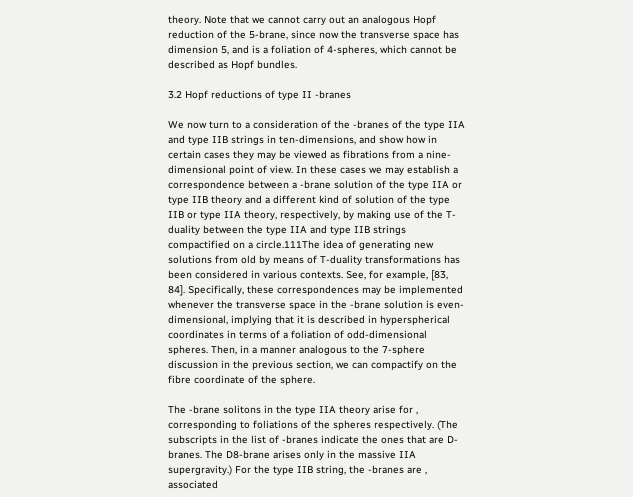theory. Note that we cannot carry out an analogous Hopf reduction of the 5-brane, since now the transverse space has dimension 5, and is a foliation of 4-spheres, which cannot be described as Hopf bundles.

3.2 Hopf reductions of type II -branes

We now turn to a consideration of the -branes of the type IIA and type IIB strings in ten-dimensions, and show how in certain cases they may be viewed as fibrations from a nine-dimensional point of view. In these cases we may establish a correspondence between a -brane solution of the type IIA or type IIB theory and a different kind of solution of the type IIB or type IIA theory, respectively, by making use of the T-duality between the type IIA and type IIB strings compactified on a circle.111The idea of generating new solutions from old by means of T-duality transformations has been considered in various contexts. See, for example, [83, 84]. Specifically, these correspondences may be implemented whenever the transverse space in the -brane solution is even-dimensional, implying that it is described in hyperspherical coordinates in terms of a foliation of odd-dimensional spheres. Then, in a manner analogous to the 7-sphere discussion in the previous section, we can compactify on the fibre coordinate of the sphere.

The -brane solitons in the type IIA theory arise for , corresponding to foliations of the spheres respectively. (The subscripts in the list of -branes indicate the ones that are D-branes. The D8-brane arises only in the massive IIA supergravity.) For the type IIB string, the -branes are , associated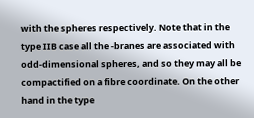with the spheres respectively. Note that in the type IIB case all the -branes are associated with odd-dimensional spheres, and so they may all be compactified on a fibre coordinate. On the other hand in the type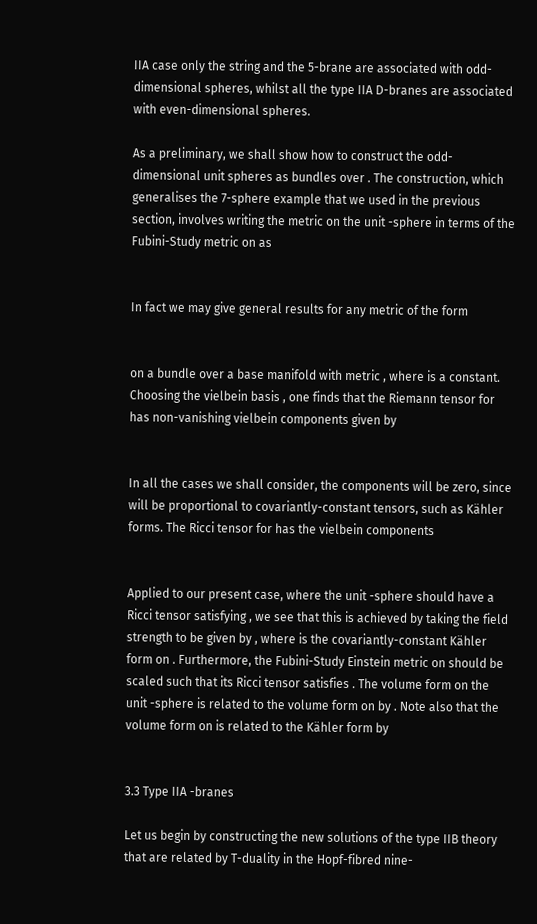IIA case only the string and the 5-brane are associated with odd-dimensional spheres, whilst all the type IIA D-branes are associated with even-dimensional spheres.

As a preliminary, we shall show how to construct the odd-dimensional unit spheres as bundles over . The construction, which generalises the 7-sphere example that we used in the previous section, involves writing the metric on the unit -sphere in terms of the Fubini-Study metric on as


In fact we may give general results for any metric of the form


on a bundle over a base manifold with metric , where is a constant. Choosing the vielbein basis , one finds that the Riemann tensor for has non-vanishing vielbein components given by


In all the cases we shall consider, the components will be zero, since will be proportional to covariantly-constant tensors, such as Kähler forms. The Ricci tensor for has the vielbein components


Applied to our present case, where the unit -sphere should have a Ricci tensor satisfying , we see that this is achieved by taking the field strength to be given by , where is the covariantly-constant Kähler form on . Furthermore, the Fubini-Study Einstein metric on should be scaled such that its Ricci tensor satisfies . The volume form on the unit -sphere is related to the volume form on by . Note also that the volume form on is related to the Kähler form by


3.3 Type IIA -branes

Let us begin by constructing the new solutions of the type IIB theory that are related by T-duality in the Hopf-fibred nine-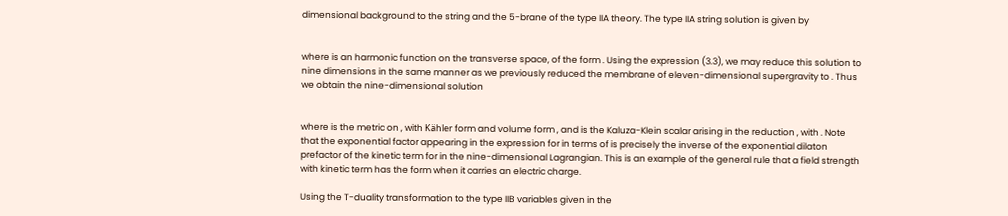dimensional background to the string and the 5-brane of the type IIA theory. The type IIA string solution is given by


where is an harmonic function on the transverse space, of the form . Using the expression (3.3), we may reduce this solution to nine dimensions in the same manner as we previously reduced the membrane of eleven-dimensional supergravity to . Thus we obtain the nine-dimensional solution


where is the metric on , with Kähler form and volume form , and is the Kaluza-Klein scalar arising in the reduction , with . Note that the exponential factor appearing in the expression for in terms of is precisely the inverse of the exponential dilaton prefactor of the kinetic term for in the nine-dimensional Lagrangian. This is an example of the general rule that a field strength with kinetic term has the form when it carries an electric charge.

Using the T-duality transformation to the type IIB variables given in the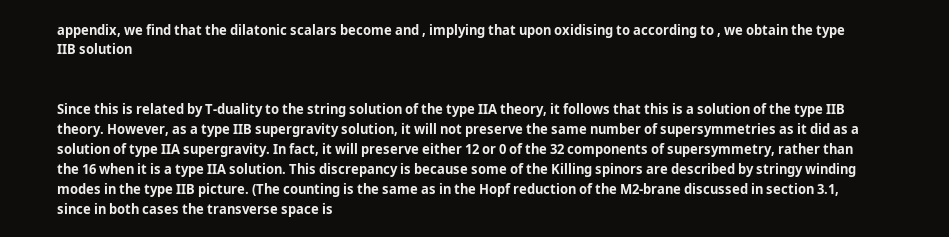appendix, we find that the dilatonic scalars become and , implying that upon oxidising to according to , we obtain the type IIB solution


Since this is related by T-duality to the string solution of the type IIA theory, it follows that this is a solution of the type IIB theory. However, as a type IIB supergravity solution, it will not preserve the same number of supersymmetries as it did as a solution of type IIA supergravity. In fact, it will preserve either 12 or 0 of the 32 components of supersymmetry, rather than the 16 when it is a type IIA solution. This discrepancy is because some of the Killing spinors are described by stringy winding modes in the type IIB picture. (The counting is the same as in the Hopf reduction of the M2-brane discussed in section 3.1, since in both cases the transverse space is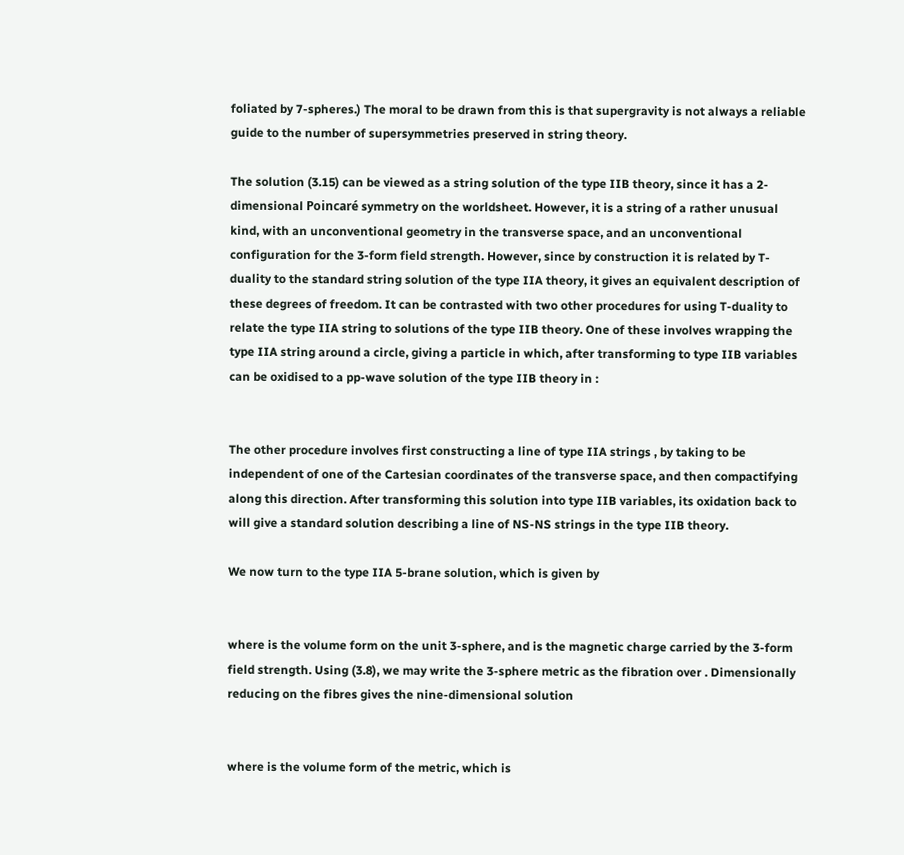foliated by 7-spheres.) The moral to be drawn from this is that supergravity is not always a reliable guide to the number of supersymmetries preserved in string theory.

The solution (3.15) can be viewed as a string solution of the type IIB theory, since it has a 2-dimensional Poincaré symmetry on the worldsheet. However, it is a string of a rather unusual kind, with an unconventional geometry in the transverse space, and an unconventional configuration for the 3-form field strength. However, since by construction it is related by T-duality to the standard string solution of the type IIA theory, it gives an equivalent description of these degrees of freedom. It can be contrasted with two other procedures for using T-duality to relate the type IIA string to solutions of the type IIB theory. One of these involves wrapping the type IIA string around a circle, giving a particle in which, after transforming to type IIB variables can be oxidised to a pp-wave solution of the type IIB theory in :


The other procedure involves first constructing a line of type IIA strings , by taking to be independent of one of the Cartesian coordinates of the transverse space, and then compactifying along this direction. After transforming this solution into type IIB variables, its oxidation back to will give a standard solution describing a line of NS-NS strings in the type IIB theory.

We now turn to the type IIA 5-brane solution, which is given by


where is the volume form on the unit 3-sphere, and is the magnetic charge carried by the 3-form field strength. Using (3.8), we may write the 3-sphere metric as the fibration over . Dimensionally reducing on the fibres gives the nine-dimensional solution


where is the volume form of the metric, which is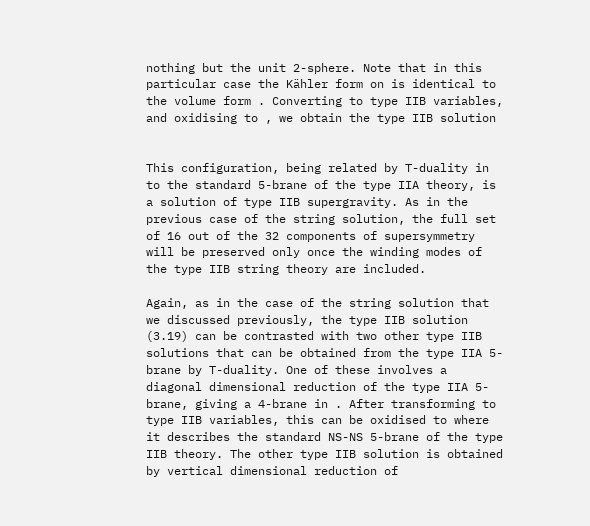nothing but the unit 2-sphere. Note that in this particular case the Kähler form on is identical to the volume form . Converting to type IIB variables, and oxidising to , we obtain the type IIB solution


This configuration, being related by T-duality in to the standard 5-brane of the type IIA theory, is a solution of type IIB supergravity. As in the previous case of the string solution, the full set of 16 out of the 32 components of supersymmetry will be preserved only once the winding modes of the type IIB string theory are included.

Again, as in the case of the string solution that we discussed previously, the type IIB solution (3.19) can be contrasted with two other type IIB solutions that can be obtained from the type IIA 5-brane by T-duality. One of these involves a diagonal dimensional reduction of the type IIA 5-brane, giving a 4-brane in . After transforming to type IIB variables, this can be oxidised to where it describes the standard NS-NS 5-brane of the type IIB theory. The other type IIB solution is obtained by vertical dimensional reduction of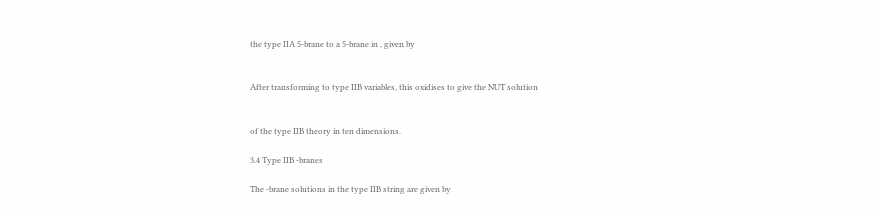the type IIA 5-brane to a 5-brane in , given by


After transforming to type IIB variables, this oxidises to give the NUT solution


of the type IIB theory in ten dimensions.

3.4 Type IIB -branes

The -brane solutions in the type IIB string are given by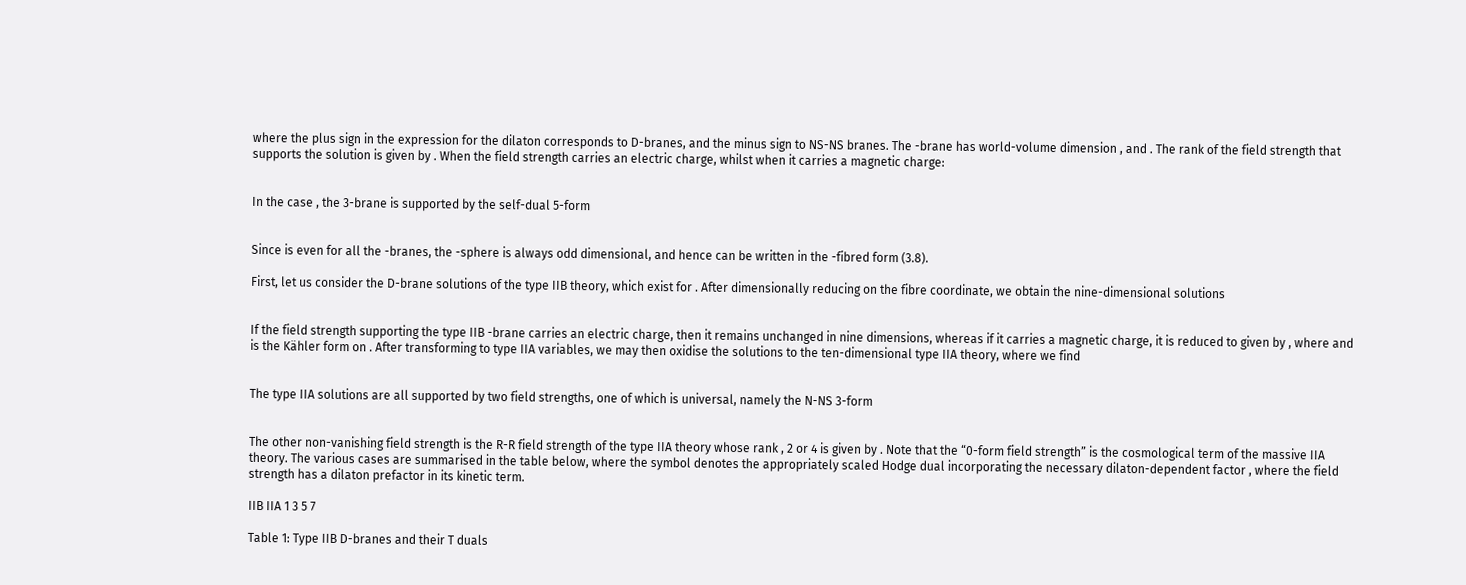where the plus sign in the expression for the dilaton corresponds to D-branes, and the minus sign to NS-NS branes. The -brane has world-volume dimension , and . The rank of the field strength that supports the solution is given by . When the field strength carries an electric charge, whilst when it carries a magnetic charge:


In the case , the 3-brane is supported by the self-dual 5-form


Since is even for all the -branes, the -sphere is always odd dimensional, and hence can be written in the -fibred form (3.8).

First, let us consider the D-brane solutions of the type IIB theory, which exist for . After dimensionally reducing on the fibre coordinate, we obtain the nine-dimensional solutions


If the field strength supporting the type IIB -brane carries an electric charge, then it remains unchanged in nine dimensions, whereas if it carries a magnetic charge, it is reduced to given by , where and is the Kähler form on . After transforming to type IIA variables, we may then oxidise the solutions to the ten-dimensional type IIA theory, where we find


The type IIA solutions are all supported by two field strengths, one of which is universal, namely the N-NS 3-form


The other non-vanishing field strength is the R-R field strength of the type IIA theory whose rank , 2 or 4 is given by . Note that the “0-form field strength” is the cosmological term of the massive IIA theory. The various cases are summarised in the table below, where the symbol denotes the appropriately scaled Hodge dual incorporating the necessary dilaton-dependent factor , where the field strength has a dilaton prefactor in its kinetic term.

IIB IIA 1 3 5 7

Table 1: Type IIB D-branes and their T duals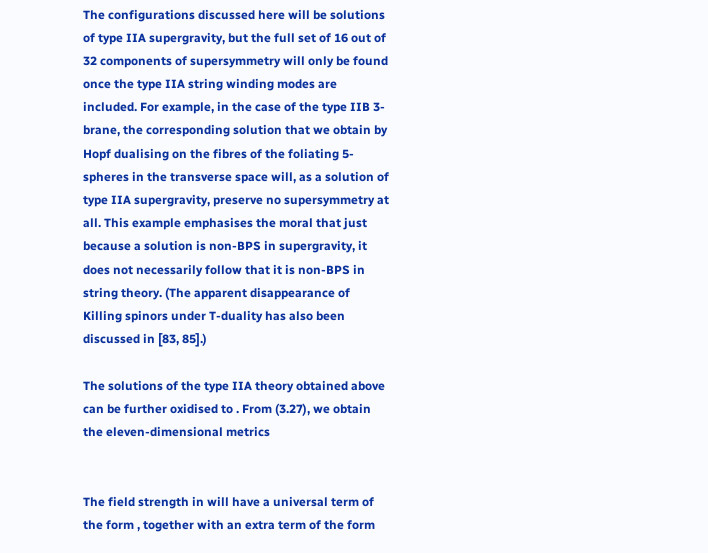The configurations discussed here will be solutions of type IIA supergravity, but the full set of 16 out of 32 components of supersymmetry will only be found once the type IIA string winding modes are included. For example, in the case of the type IIB 3-brane, the corresponding solution that we obtain by Hopf dualising on the fibres of the foliating 5-spheres in the transverse space will, as a solution of type IIA supergravity, preserve no supersymmetry at all. This example emphasises the moral that just because a solution is non-BPS in supergravity, it does not necessarily follow that it is non-BPS in string theory. (The apparent disappearance of Killing spinors under T-duality has also been discussed in [83, 85].)

The solutions of the type IIA theory obtained above can be further oxidised to . From (3.27), we obtain the eleven-dimensional metrics


The field strength in will have a universal term of the form , together with an extra term of the form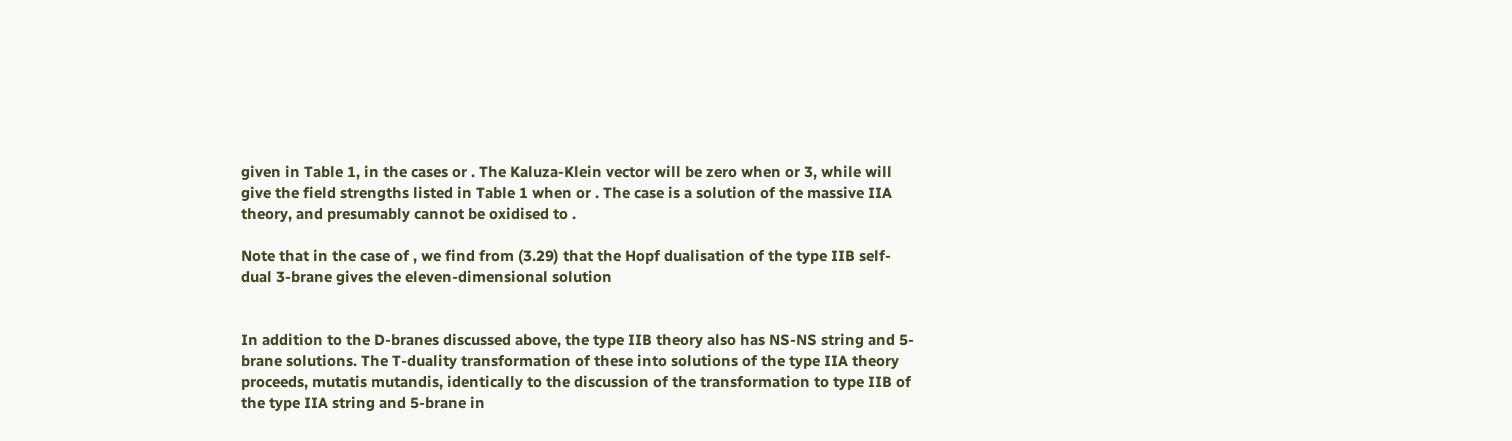given in Table 1, in the cases or . The Kaluza-Klein vector will be zero when or 3, while will give the field strengths listed in Table 1 when or . The case is a solution of the massive IIA theory, and presumably cannot be oxidised to .

Note that in the case of , we find from (3.29) that the Hopf dualisation of the type IIB self-dual 3-brane gives the eleven-dimensional solution


In addition to the D-branes discussed above, the type IIB theory also has NS-NS string and 5-brane solutions. The T-duality transformation of these into solutions of the type IIA theory proceeds, mutatis mutandis, identically to the discussion of the transformation to type IIB of the type IIA string and 5-brane in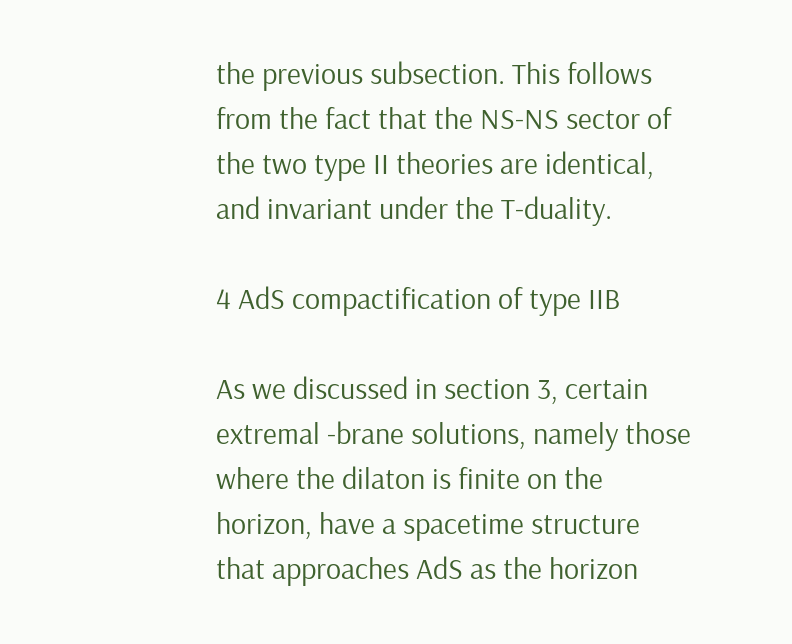the previous subsection. This follows from the fact that the NS-NS sector of the two type II theories are identical, and invariant under the T-duality.

4 AdS compactification of type IIB

As we discussed in section 3, certain extremal -brane solutions, namely those where the dilaton is finite on the horizon, have a spacetime structure that approaches AdS as the horizon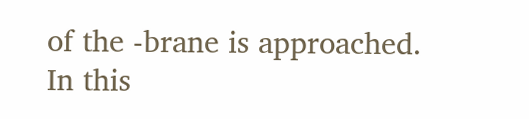of the -brane is approached. In this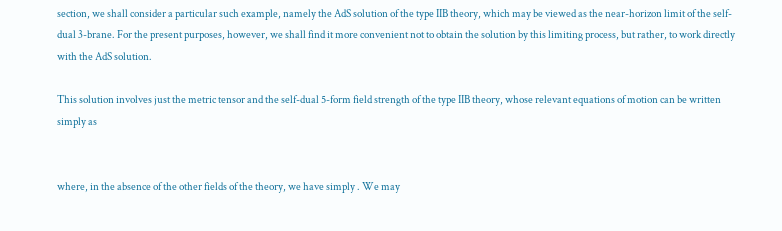section, we shall consider a particular such example, namely the AdS solution of the type IIB theory, which may be viewed as the near-horizon limit of the self-dual 3-brane. For the present purposes, however, we shall find it more convenient not to obtain the solution by this limiting process, but rather, to work directly with the AdS solution.

This solution involves just the metric tensor and the self-dual 5-form field strength of the type IIB theory, whose relevant equations of motion can be written simply as


where, in the absence of the other fields of the theory, we have simply . We may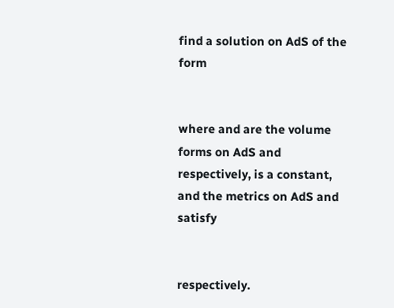find a solution on AdS of the form


where and are the volume forms on AdS and respectively, is a constant, and the metrics on AdS and satisfy


respectively.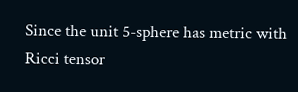Since the unit 5-sphere has metric with Ricci tensor